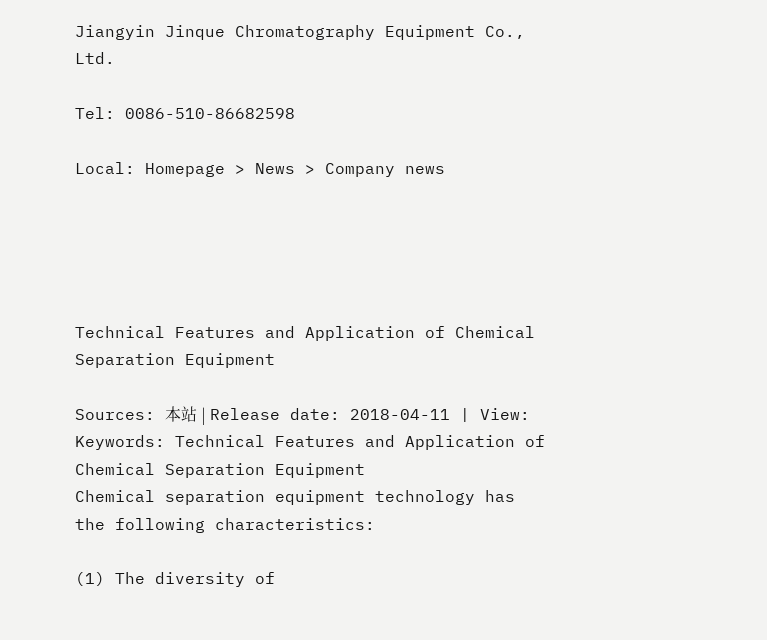Jiangyin Jinque Chromatography Equipment Co., Ltd.

Tel: 0086-510-86682598

Local: Homepage > News > Company news





Technical Features and Application of Chemical Separation Equipment

Sources: 本站 | Release date: 2018-04-11 | View:
Keywords: Technical Features and Application of Chemical Separation Equipment
Chemical separation equipment technology has the following characteristics:

(1) The diversity of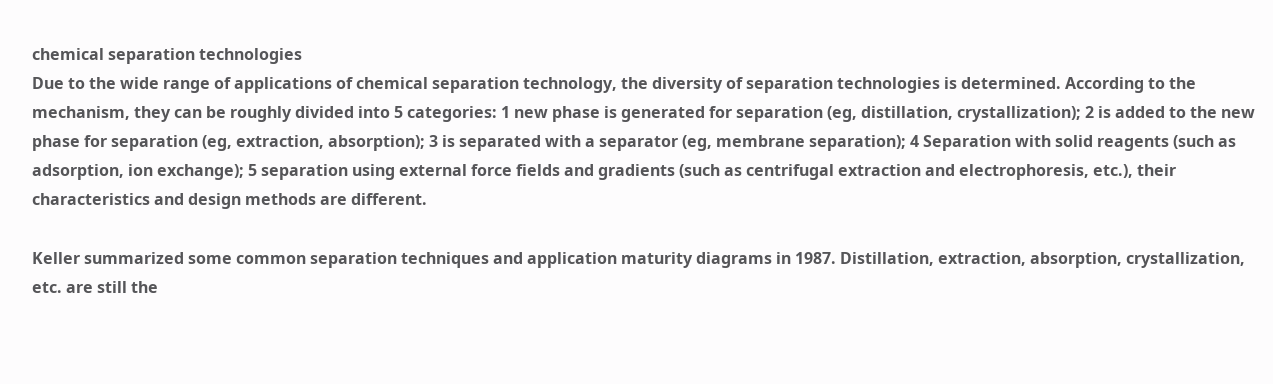chemical separation technologies
Due to the wide range of applications of chemical separation technology, the diversity of separation technologies is determined. According to the mechanism, they can be roughly divided into 5 categories: 1 new phase is generated for separation (eg, distillation, crystallization); 2 is added to the new phase for separation (eg, extraction, absorption); 3 is separated with a separator (eg, membrane separation); 4 Separation with solid reagents (such as adsorption, ion exchange); 5 separation using external force fields and gradients (such as centrifugal extraction and electrophoresis, etc.), their characteristics and design methods are different.

Keller summarized some common separation techniques and application maturity diagrams in 1987. Distillation, extraction, absorption, crystallization, etc. are still the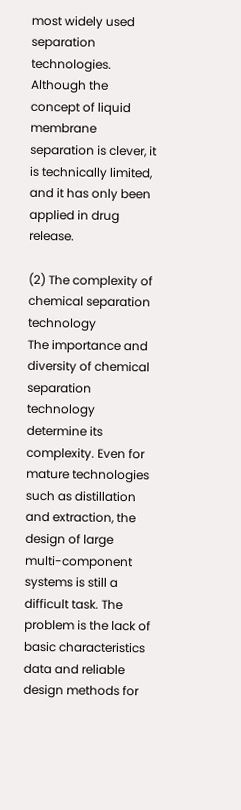most widely used separation technologies. Although the concept of liquid membrane separation is clever, it is technically limited, and it has only been applied in drug release.

(2) The complexity of chemical separation technology
The importance and diversity of chemical separation technology determine its complexity. Even for mature technologies such as distillation and extraction, the design of large multi-component systems is still a difficult task. The problem is the lack of basic characteristics data and reliable design methods for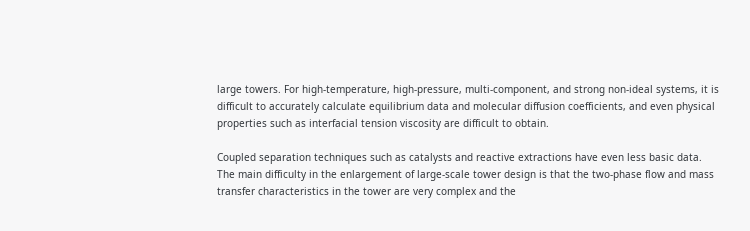large towers. For high-temperature, high-pressure, multi-component, and strong non-ideal systems, it is difficult to accurately calculate equilibrium data and molecular diffusion coefficients, and even physical properties such as interfacial tension viscosity are difficult to obtain.

Coupled separation techniques such as catalysts and reactive extractions have even less basic data. The main difficulty in the enlargement of large-scale tower design is that the two-phase flow and mass transfer characteristics in the tower are very complex and the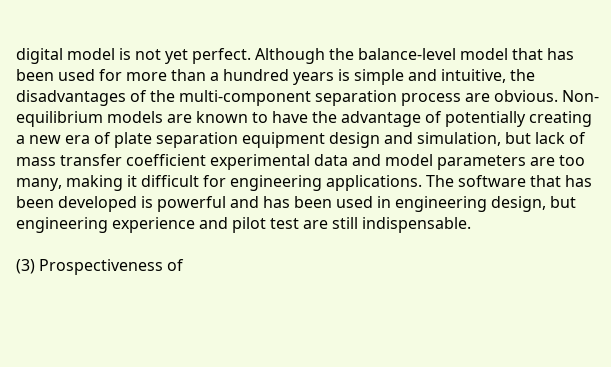digital model is not yet perfect. Although the balance-level model that has been used for more than a hundred years is simple and intuitive, the disadvantages of the multi-component separation process are obvious. Non-equilibrium models are known to have the advantage of potentially creating a new era of plate separation equipment design and simulation, but lack of mass transfer coefficient experimental data and model parameters are too many, making it difficult for engineering applications. The software that has been developed is powerful and has been used in engineering design, but engineering experience and pilot test are still indispensable.

(3) Prospectiveness of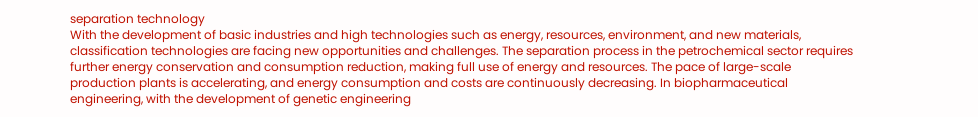separation technology
With the development of basic industries and high technologies such as energy, resources, environment, and new materials, classification technologies are facing new opportunities and challenges. The separation process in the petrochemical sector requires further energy conservation and consumption reduction, making full use of energy and resources. The pace of large-scale production plants is accelerating, and energy consumption and costs are continuously decreasing. In biopharmaceutical engineering, with the development of genetic engineering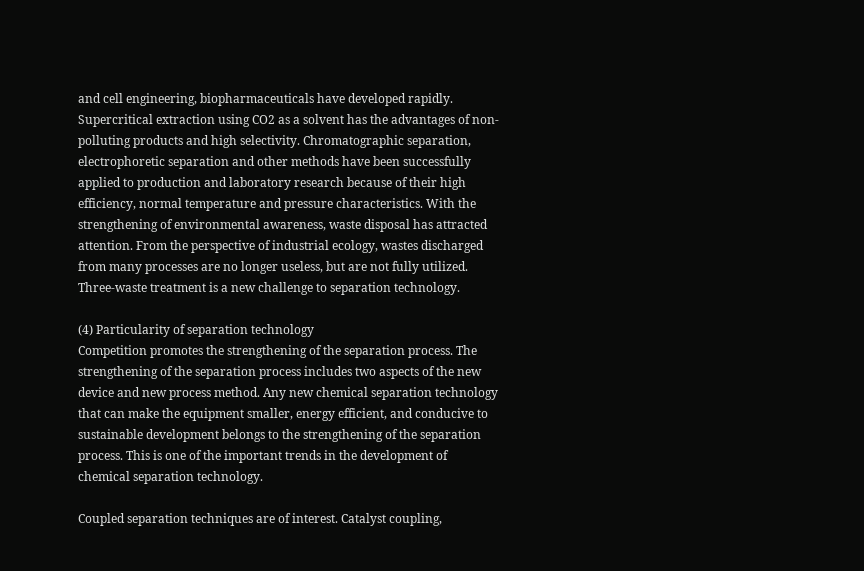and cell engineering, biopharmaceuticals have developed rapidly. Supercritical extraction using CO2 as a solvent has the advantages of non-polluting products and high selectivity. Chromatographic separation, electrophoretic separation and other methods have been successfully applied to production and laboratory research because of their high efficiency, normal temperature and pressure characteristics. With the strengthening of environmental awareness, waste disposal has attracted attention. From the perspective of industrial ecology, wastes discharged from many processes are no longer useless, but are not fully utilized. Three-waste treatment is a new challenge to separation technology.

(4) Particularity of separation technology
Competition promotes the strengthening of the separation process. The strengthening of the separation process includes two aspects of the new device and new process method. Any new chemical separation technology that can make the equipment smaller, energy efficient, and conducive to sustainable development belongs to the strengthening of the separation process. This is one of the important trends in the development of chemical separation technology.

Coupled separation techniques are of interest. Catalyst coupling,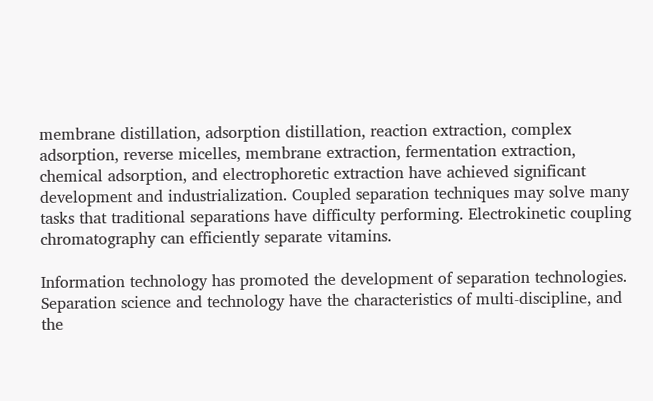membrane distillation, adsorption distillation, reaction extraction, complex adsorption, reverse micelles, membrane extraction, fermentation extraction, chemical adsorption, and electrophoretic extraction have achieved significant development and industrialization. Coupled separation techniques may solve many tasks that traditional separations have difficulty performing. Electrokinetic coupling chromatography can efficiently separate vitamins.

Information technology has promoted the development of separation technologies. Separation science and technology have the characteristics of multi-discipline, and the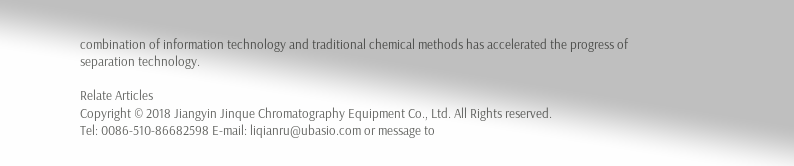combination of information technology and traditional chemical methods has accelerated the progress of separation technology.

Relate Articles
Copyright © 2018 Jiangyin Jinque Chromatography Equipment Co., Ltd. All Rights reserved.
Tel: 0086-510-86682598 E-mail: liqianru@ubasio.com or message to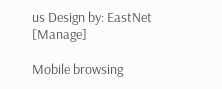us Design by: EastNet [Manage]

Mobile browsing